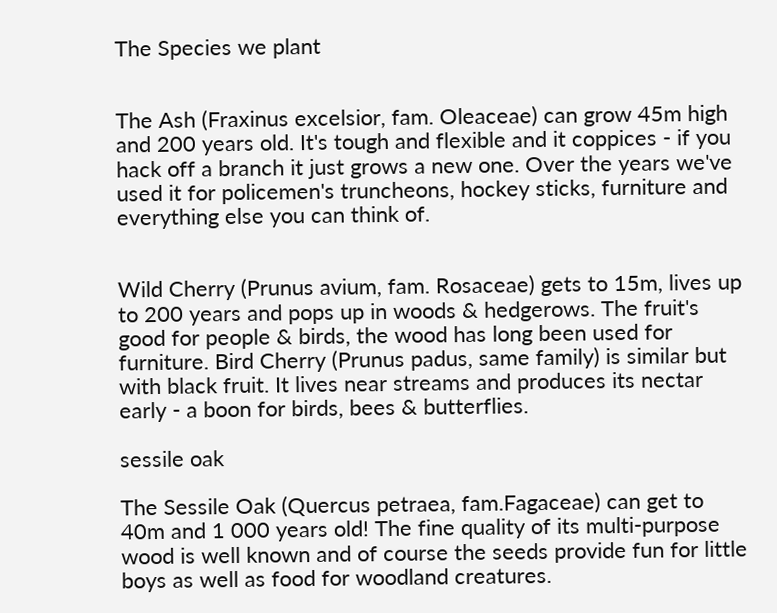The Species we plant


The Ash (Fraxinus excelsior, fam. Oleaceae) can grow 45m high and 200 years old. It's tough and flexible and it coppices - if you hack off a branch it just grows a new one. Over the years we've used it for policemen's truncheons, hockey sticks, furniture and everything else you can think of.


Wild Cherry (Prunus avium, fam. Rosaceae) gets to 15m, lives up to 200 years and pops up in woods & hedgerows. The fruit's good for people & birds, the wood has long been used for furniture. Bird Cherry (Prunus padus, same family) is similar but with black fruit. It lives near streams and produces its nectar early - a boon for birds, bees & butterflies.

sessile oak

The Sessile Oak (Quercus petraea, fam.Fagaceae) can get to 40m and 1 000 years old! The fine quality of its multi-purpose wood is well known and of course the seeds provide fun for little boys as well as food for woodland creatures.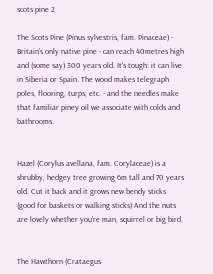scots pine 2

The Scots Pine (Pinus sylvestris, fam. Pinaceae) - Britain's only native pine - can reach 40metres high and (some say) 300 years old. It's tough: it can live in Siberia or Spain. The wood makes telegraph poles, flooring, turps, etc. - and the needles make that familiar piney oil we associate with colds and bathrooms.


Hazel (Corylus avellana, fam. Corylaceae) is a shrubby, hedgey tree growing 6m tall and 70 years old. Cut it back and it grows new bendy sticks (good for baskets or walking sticks) And the nuts are lovely whether you're man, squirrel or big bird.


The Hawthorn (Crataegus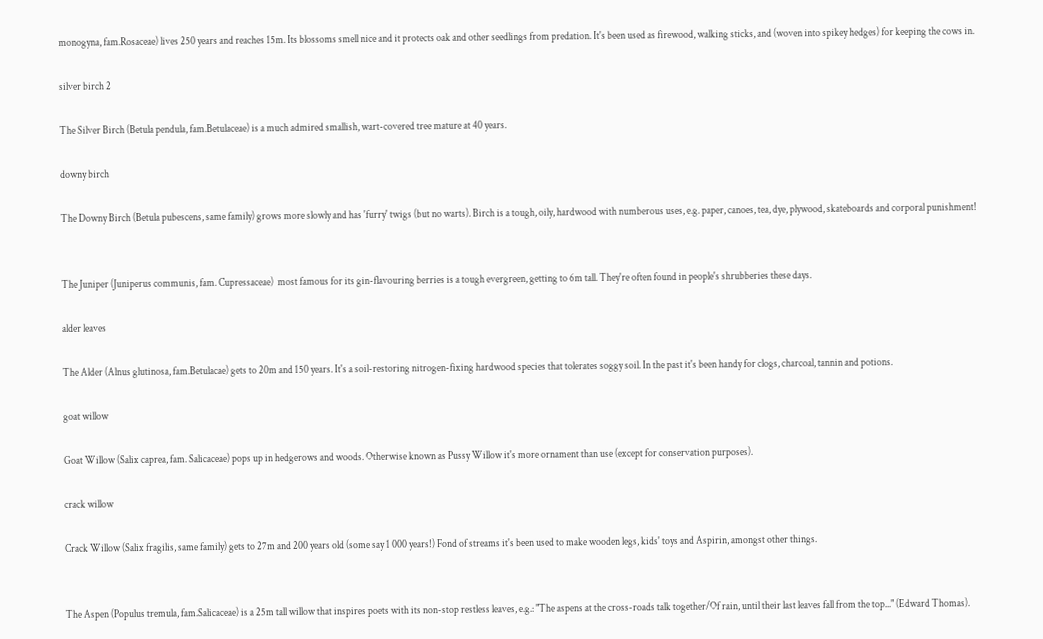monogyna, fam.Rosaceae) lives 250 years and reaches 15m. Its blossoms smell nice and it protects oak and other seedlings from predation. It's been used as firewood, walking sticks, and (woven into spikey hedges) for keeping the cows in.

silver birch 2

The Silver Birch (Betula pendula, fam.Betulaceae) is a much admired smallish, wart-covered tree mature at 40 years.

downy birch

The Downy Birch (Betula pubescens, same family) grows more slowly and has 'furry' twigs (but no warts). Birch is a tough, oily, hardwood with numberous uses, e.g. paper, canoes, tea, dye, plywood, skateboards and corporal punishment!


The Juniper (Juniperus communis, fam. Cupressaceae)  most famous for its gin-flavouring berries is a tough evergreen, getting to 6m tall. They're often found in people's shrubberies these days.

alder leaves

The Alder (Alnus glutinosa, fam.Betulacae) gets to 20m and 150 years. It's a soil-restoring nitrogen-fixing hardwood species that tolerates soggy soil. In the past it's been handy for clogs, charcoal, tannin and potions.

goat willow

Goat Willow (Salix caprea, fam. Salicaceae) pops up in hedgerows and woods. Otherwise known as Pussy Willow it's more ornament than use (except for conservation purposes).

crack willow

Crack Willow (Salix fragilis, same family) gets to 27m and 200 years old (some say 1 000 years!) Fond of streams it's been used to make wooden legs, kids' toys and Aspirin, amongst other things.


The Aspen (Populus tremula, fam.Salicaceae) is a 25m tall willow that inspires poets with its non-stop restless leaves, e.g.: "The aspens at the cross-roads talk together/Of rain, until their last leaves fall from the top..." (Edward Thomas).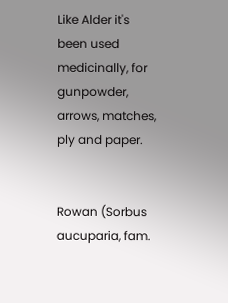Like Alder it's been used medicinally, for gunpowder, arrows, matches, ply and paper.


Rowan (Sorbus aucuparia, fam.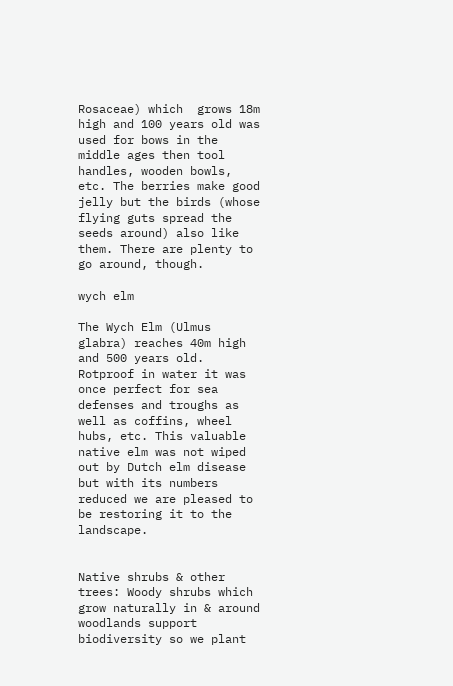Rosaceae) which  grows 18m high and 100 years old was used for bows in the middle ages then tool handles, wooden bowls, etc. The berries make good jelly but the birds (whose flying guts spread the seeds around) also like them. There are plenty to go around, though.

wych elm

The Wych Elm (Ulmus glabra) reaches 40m high and 500 years old. Rotproof in water it was once perfect for sea defenses and troughs as well as coffins, wheel hubs, etc. This valuable native elm was not wiped out by Dutch elm disease but with its numbers reduced we are pleased to be restoring it to the landscape.


Native shrubs & other trees: Woody shrubs which grow naturally in & around woodlands support biodiversity so we plant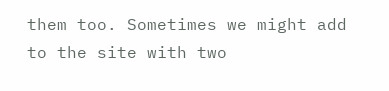them too. Sometimes we might add to the site with two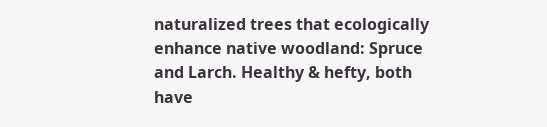naturalized trees that ecologically enhance native woodland: Spruce and Larch. Healthy & hefty, both have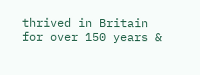thrived in Britain for over 150 years &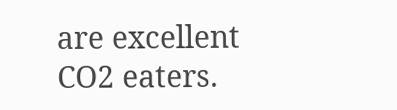are excellent CO2 eaters.